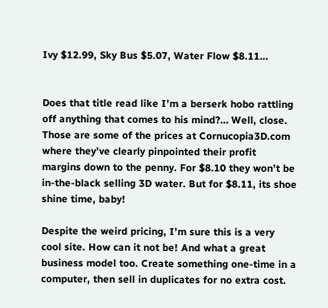Ivy $12.99, Sky Bus $5.07, Water Flow $8.11…


Does that title read like I’m a berserk hobo rattling off anything that comes to his mind?… Well, close. Those are some of the prices at Cornucopia3D.com where they’ve clearly pinpointed their profit margins down to the penny. For $8.10 they won’t be in-the-black selling 3D water. But for $8.11, its shoe shine time, baby!

Despite the weird pricing, I’m sure this is a very cool site. How can it not be! And what a great business model too. Create something one-time in a computer, then sell in duplicates for no extra cost.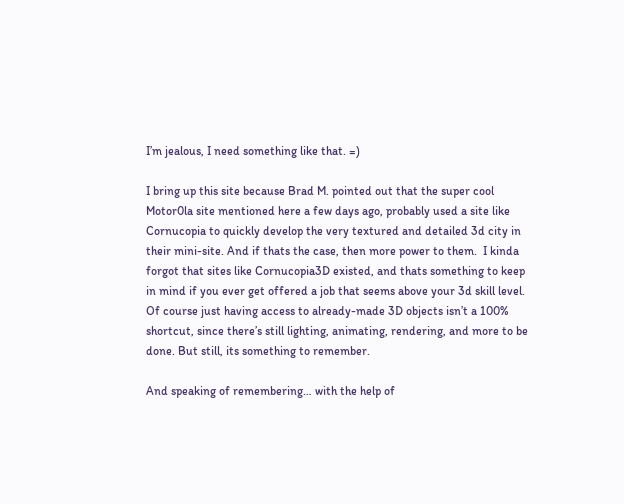I’m jealous, I need something like that. =)

I bring up this site because Brad M. pointed out that the super cool Motor0la site mentioned here a few days ago, probably used a site like Cornucopia to quickly develop the very textured and detailed 3d city in their mini-site. And if thats the case, then more power to them.  I kinda forgot that sites like Cornucopia3D existed, and thats something to keep in mind if you ever get offered a job that seems above your 3d skill level. Of course just having access to already-made 3D objects isn’t a 100% shortcut, since there’s still lighting, animating, rendering, and more to be done. But still, its something to remember.

And speaking of remembering… with the help of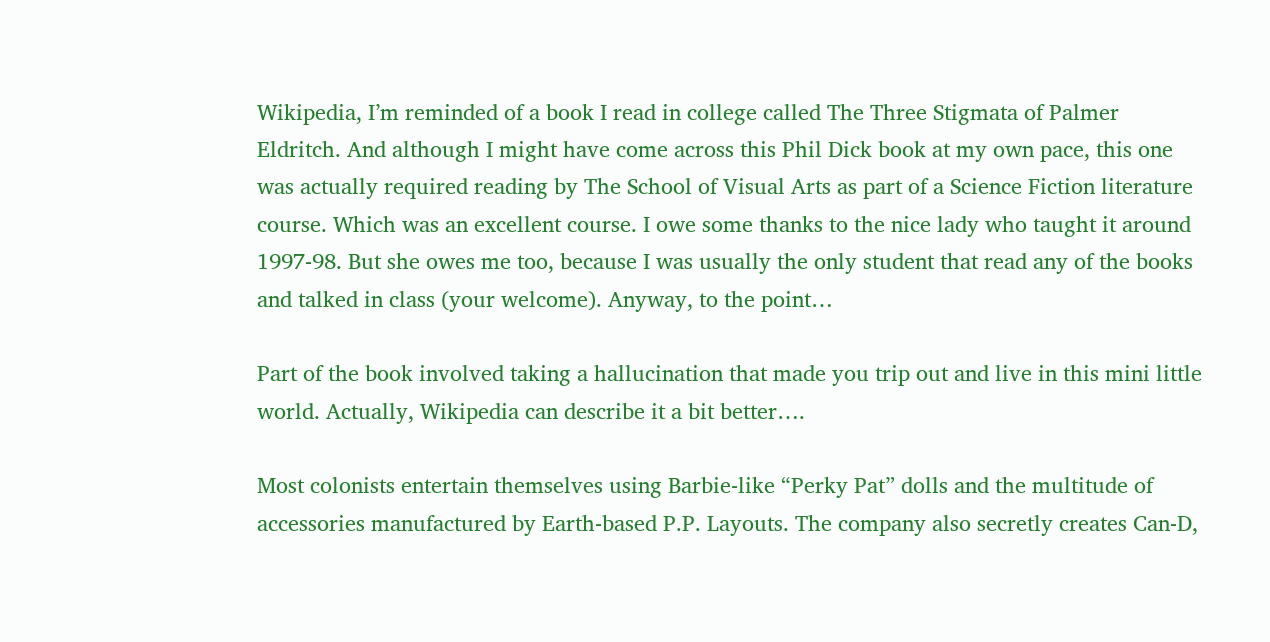Wikipedia, I’m reminded of a book I read in college called The Three Stigmata of Palmer Eldritch. And although I might have come across this Phil Dick book at my own pace, this one was actually required reading by The School of Visual Arts as part of a Science Fiction literature course. Which was an excellent course. I owe some thanks to the nice lady who taught it around 1997-98. But she owes me too, because I was usually the only student that read any of the books and talked in class (your welcome). Anyway, to the point…

Part of the book involved taking a hallucination that made you trip out and live in this mini little world. Actually, Wikipedia can describe it a bit better….

Most colonists entertain themselves using Barbie-like “Perky Pat” dolls and the multitude of accessories manufactured by Earth-based P.P. Layouts. The company also secretly creates Can-D,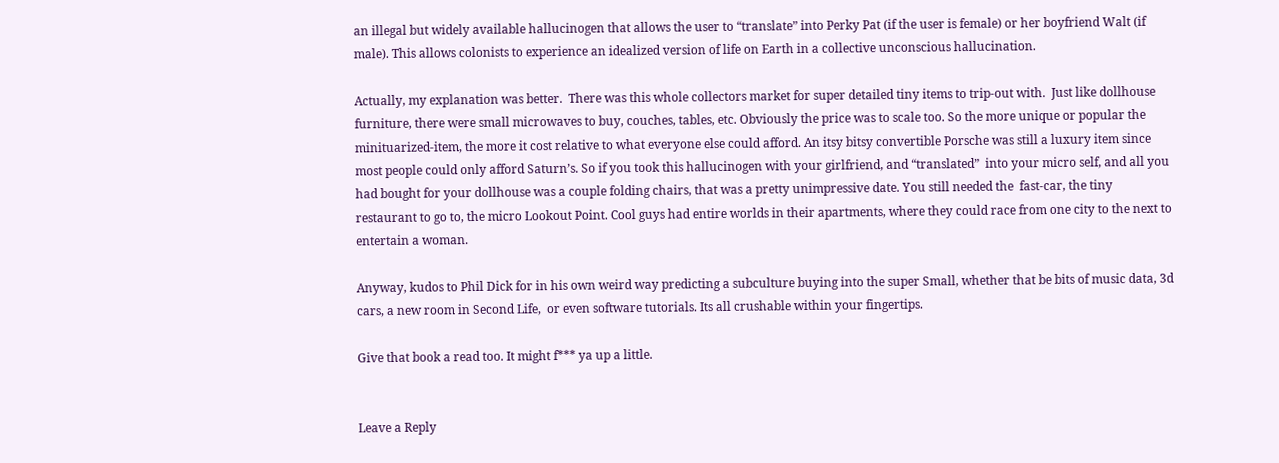an illegal but widely available hallucinogen that allows the user to “translate” into Perky Pat (if the user is female) or her boyfriend Walt (if male). This allows colonists to experience an idealized version of life on Earth in a collective unconscious hallucination.

Actually, my explanation was better.  There was this whole collectors market for super detailed tiny items to trip-out with.  Just like dollhouse furniture, there were small microwaves to buy, couches, tables, etc. Obviously the price was to scale too. So the more unique or popular the minituarized-item, the more it cost relative to what everyone else could afford. An itsy bitsy convertible Porsche was still a luxury item since most people could only afford Saturn’s. So if you took this hallucinogen with your girlfriend, and “translated”  into your micro self, and all you had bought for your dollhouse was a couple folding chairs, that was a pretty unimpressive date. You still needed the  fast-car, the tiny restaurant to go to, the micro Lookout Point. Cool guys had entire worlds in their apartments, where they could race from one city to the next to entertain a woman.

Anyway, kudos to Phil Dick for in his own weird way predicting a subculture buying into the super Small, whether that be bits of music data, 3d cars, a new room in Second Life,  or even software tutorials. Its all crushable within your fingertips.

Give that book a read too. It might f*** ya up a little.


Leave a Reply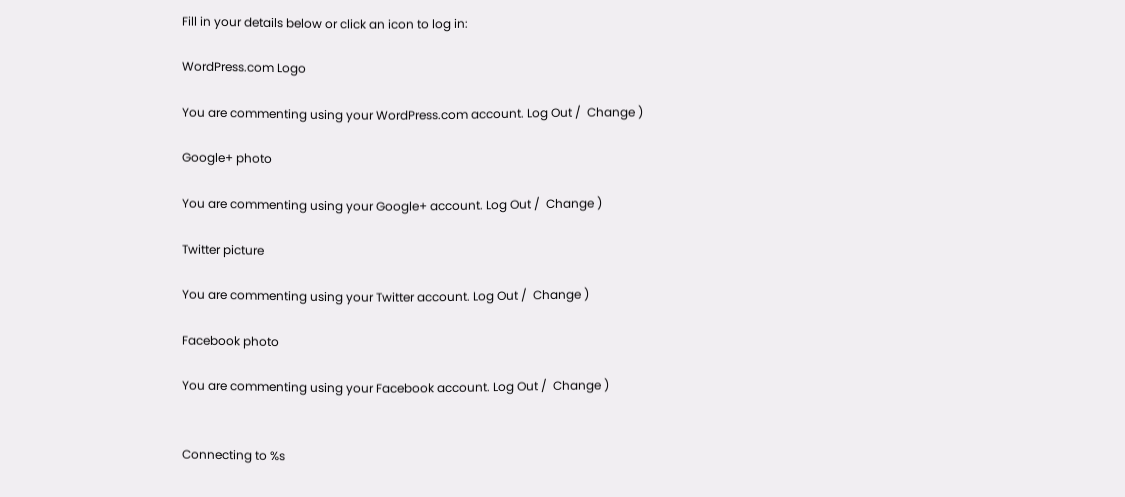Fill in your details below or click an icon to log in:

WordPress.com Logo

You are commenting using your WordPress.com account. Log Out /  Change )

Google+ photo

You are commenting using your Google+ account. Log Out /  Change )

Twitter picture

You are commenting using your Twitter account. Log Out /  Change )

Facebook photo

You are commenting using your Facebook account. Log Out /  Change )


Connecting to %s